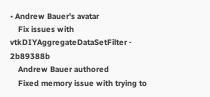• Andrew Bauer's avatar
    Fix issues with vtkDIYAggregateDataSetFilter · 2b89388b
    Andrew Bauer authored
    Fixed memory issue with trying to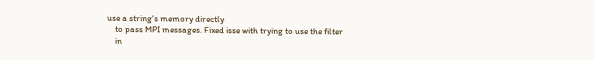use a string's memory directly
    to pass MPI messages. Fixed isse with trying to use the filter
    in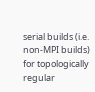serial builds (i.e. non-MPI builds) for topologically regular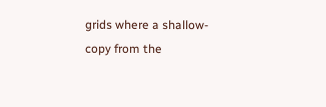grids where a shallow-copy from the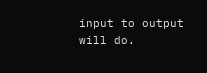input to output will do.